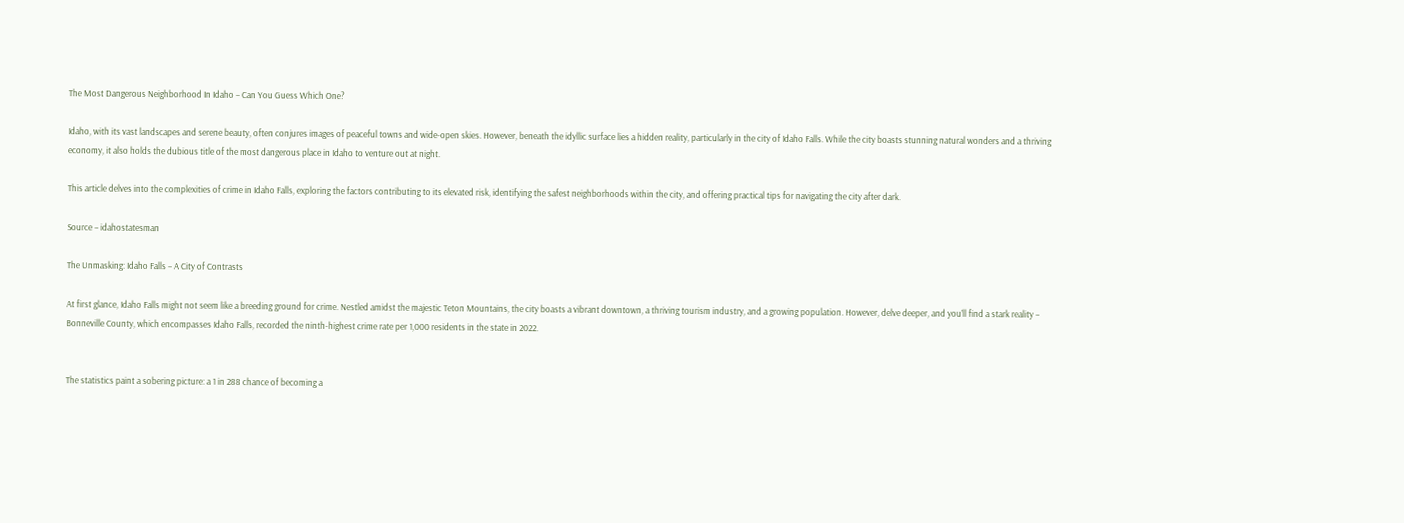The Most Dangerous Neighborhood In Idaho – Can You Guess Which One?

Idaho, with its vast landscapes and serene beauty, often conjures images of peaceful towns and wide-open skies. However, beneath the idyllic surface lies a hidden reality, particularly in the city of Idaho Falls. While the city boasts stunning natural wonders and a thriving economy, it also holds the dubious title of the most dangerous place in Idaho to venture out at night.

This article delves into the complexities of crime in Idaho Falls, exploring the factors contributing to its elevated risk, identifying the safest neighborhoods within the city, and offering practical tips for navigating the city after dark.

Source – idahostatesman

The Unmasking: Idaho Falls – A City of Contrasts

At first glance, Idaho Falls might not seem like a breeding ground for crime. Nestled amidst the majestic Teton Mountains, the city boasts a vibrant downtown, a thriving tourism industry, and a growing population. However, delve deeper, and you’ll find a stark reality – Bonneville County, which encompasses Idaho Falls, recorded the ninth-highest crime rate per 1,000 residents in the state in 2022.


The statistics paint a sobering picture: a 1 in 288 chance of becoming a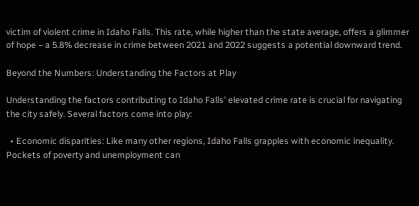victim of violent crime in Idaho Falls. This rate, while higher than the state average, offers a glimmer of hope – a 5.8% decrease in crime between 2021 and 2022 suggests a potential downward trend.

Beyond the Numbers: Understanding the Factors at Play

Understanding the factors contributing to Idaho Falls’ elevated crime rate is crucial for navigating the city safely. Several factors come into play:

  • Economic disparities: Like many other regions, Idaho Falls grapples with economic inequality. Pockets of poverty and unemployment can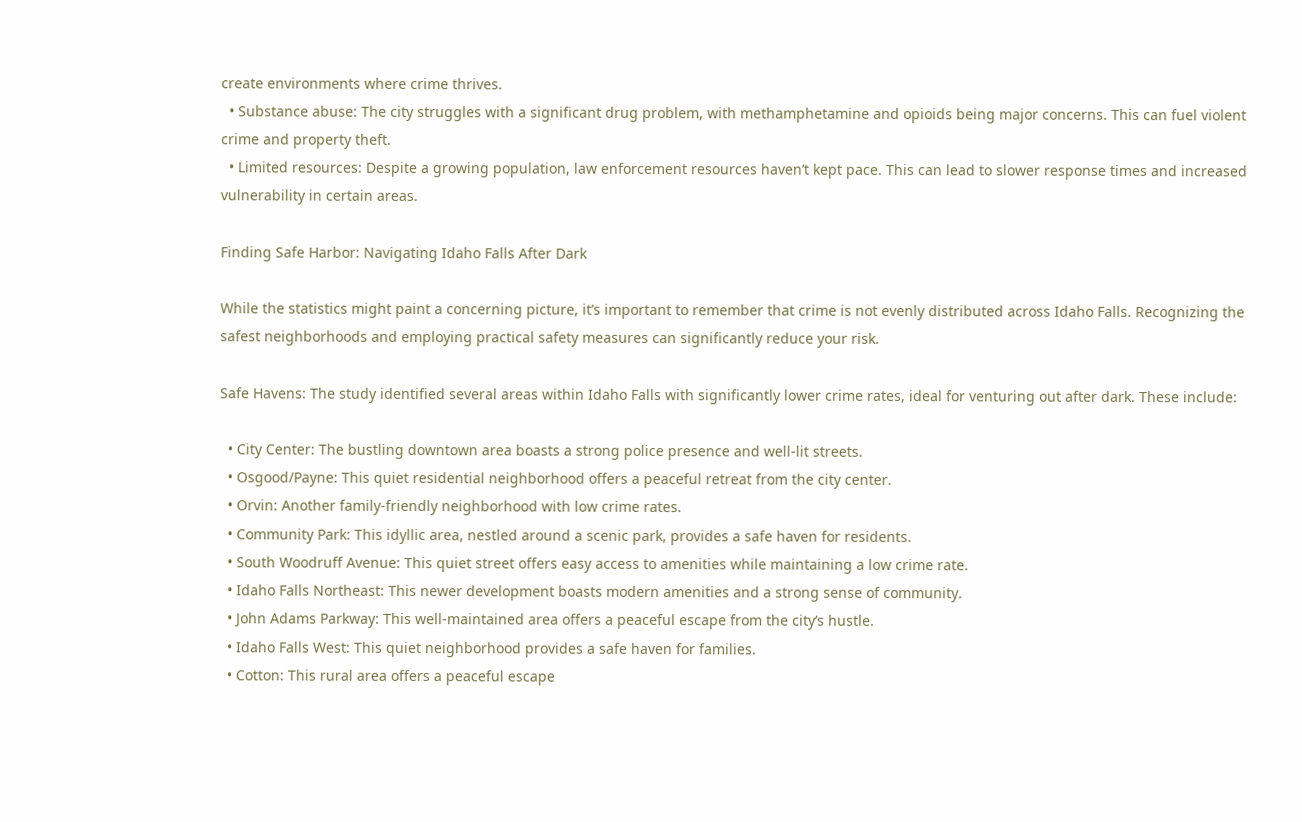create environments where crime thrives.
  • Substance abuse: The city struggles with a significant drug problem, with methamphetamine and opioids being major concerns. This can fuel violent crime and property theft.
  • Limited resources: Despite a growing population, law enforcement resources haven’t kept pace. This can lead to slower response times and increased vulnerability in certain areas.

Finding Safe Harbor: Navigating Idaho Falls After Dark

While the statistics might paint a concerning picture, it’s important to remember that crime is not evenly distributed across Idaho Falls. Recognizing the safest neighborhoods and employing practical safety measures can significantly reduce your risk.

Safe Havens: The study identified several areas within Idaho Falls with significantly lower crime rates, ideal for venturing out after dark. These include:

  • City Center: The bustling downtown area boasts a strong police presence and well-lit streets.
  • Osgood/Payne: This quiet residential neighborhood offers a peaceful retreat from the city center.
  • Orvin: Another family-friendly neighborhood with low crime rates.
  • Community Park: This idyllic area, nestled around a scenic park, provides a safe haven for residents.
  • South Woodruff Avenue: This quiet street offers easy access to amenities while maintaining a low crime rate.
  • Idaho Falls Northeast: This newer development boasts modern amenities and a strong sense of community.
  • John Adams Parkway: This well-maintained area offers a peaceful escape from the city’s hustle.
  • Idaho Falls West: This quiet neighborhood provides a safe haven for families.
  • Cotton: This rural area offers a peaceful escape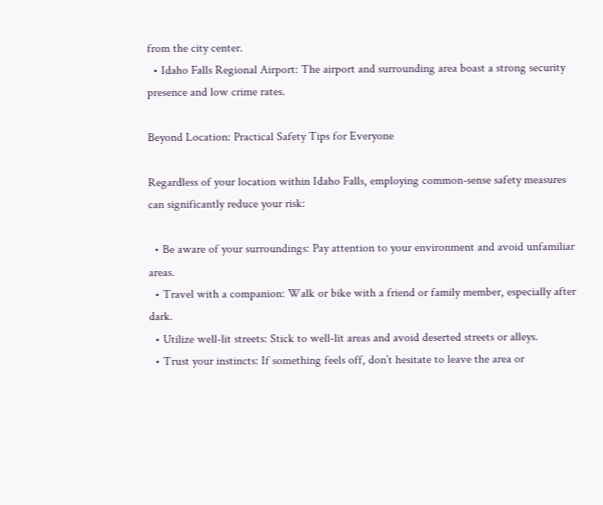from the city center.
  • Idaho Falls Regional Airport: The airport and surrounding area boast a strong security presence and low crime rates.

Beyond Location: Practical Safety Tips for Everyone

Regardless of your location within Idaho Falls, employing common-sense safety measures can significantly reduce your risk:

  • Be aware of your surroundings: Pay attention to your environment and avoid unfamiliar areas.
  • Travel with a companion: Walk or bike with a friend or family member, especially after dark.
  • Utilize well-lit streets: Stick to well-lit areas and avoid deserted streets or alleys.
  • Trust your instincts: If something feels off, don’t hesitate to leave the area or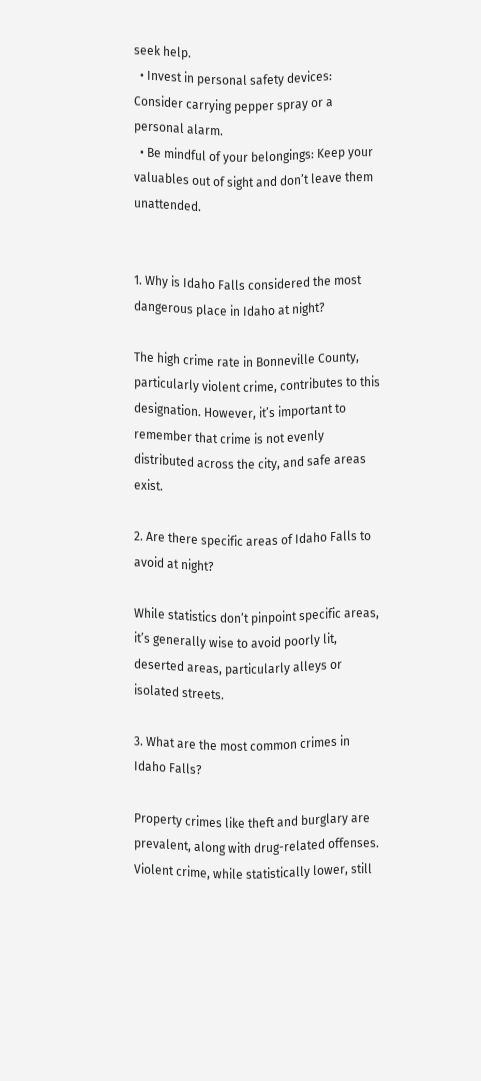seek help.
  • Invest in personal safety devices: Consider carrying pepper spray or a personal alarm.
  • Be mindful of your belongings: Keep your valuables out of sight and don’t leave them unattended.


1. Why is Idaho Falls considered the most dangerous place in Idaho at night?

The high crime rate in Bonneville County, particularly violent crime, contributes to this designation. However, it’s important to remember that crime is not evenly distributed across the city, and safe areas exist.

2. Are there specific areas of Idaho Falls to avoid at night?

While statistics don’t pinpoint specific areas, it’s generally wise to avoid poorly lit, deserted areas, particularly alleys or isolated streets.

3. What are the most common crimes in Idaho Falls?

Property crimes like theft and burglary are prevalent, along with drug-related offenses. Violent crime, while statistically lower, still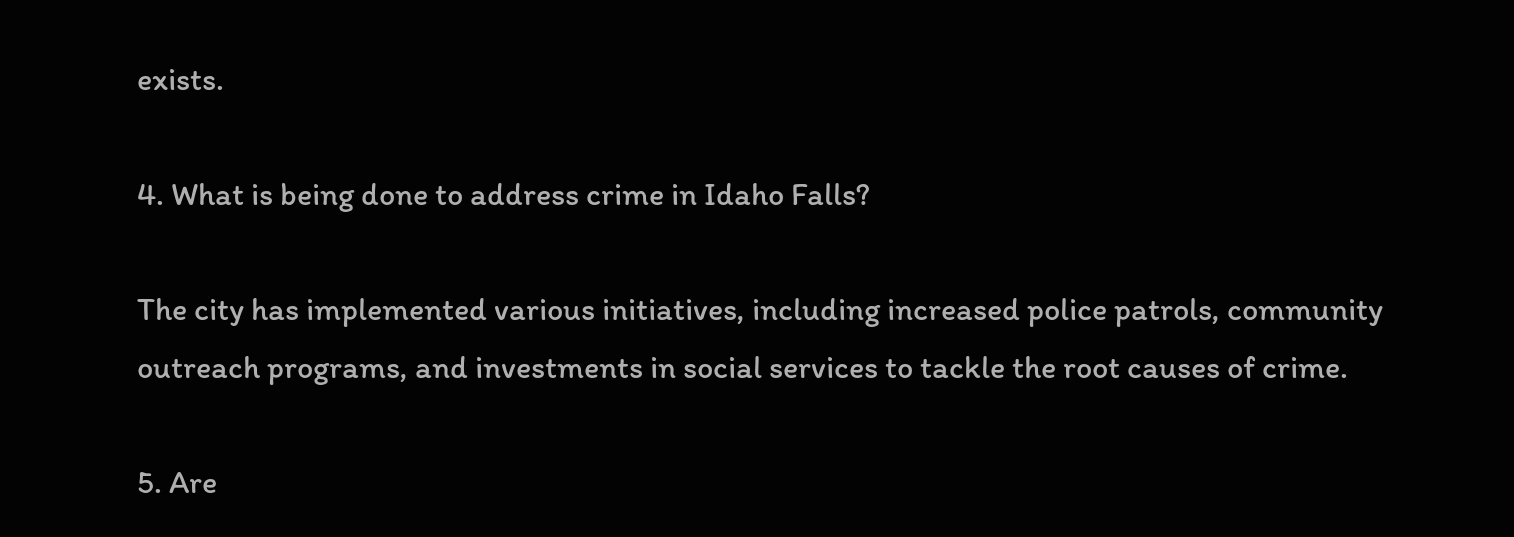exists.

4. What is being done to address crime in Idaho Falls?

The city has implemented various initiatives, including increased police patrols, community outreach programs, and investments in social services to tackle the root causes of crime.

5. Are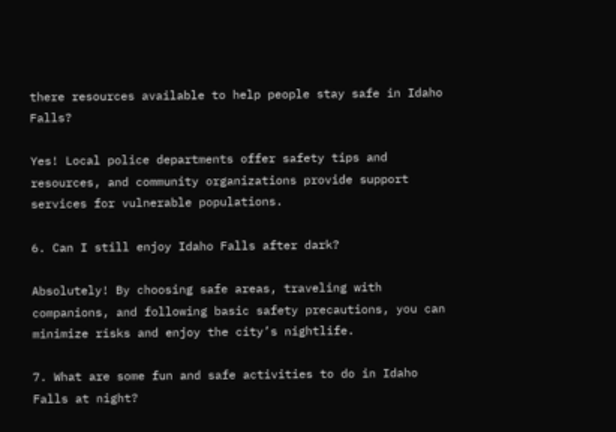there resources available to help people stay safe in Idaho Falls?

Yes! Local police departments offer safety tips and resources, and community organizations provide support services for vulnerable populations.

6. Can I still enjoy Idaho Falls after dark?

Absolutely! By choosing safe areas, traveling with companions, and following basic safety precautions, you can minimize risks and enjoy the city’s nightlife.

7. What are some fun and safe activities to do in Idaho Falls at night?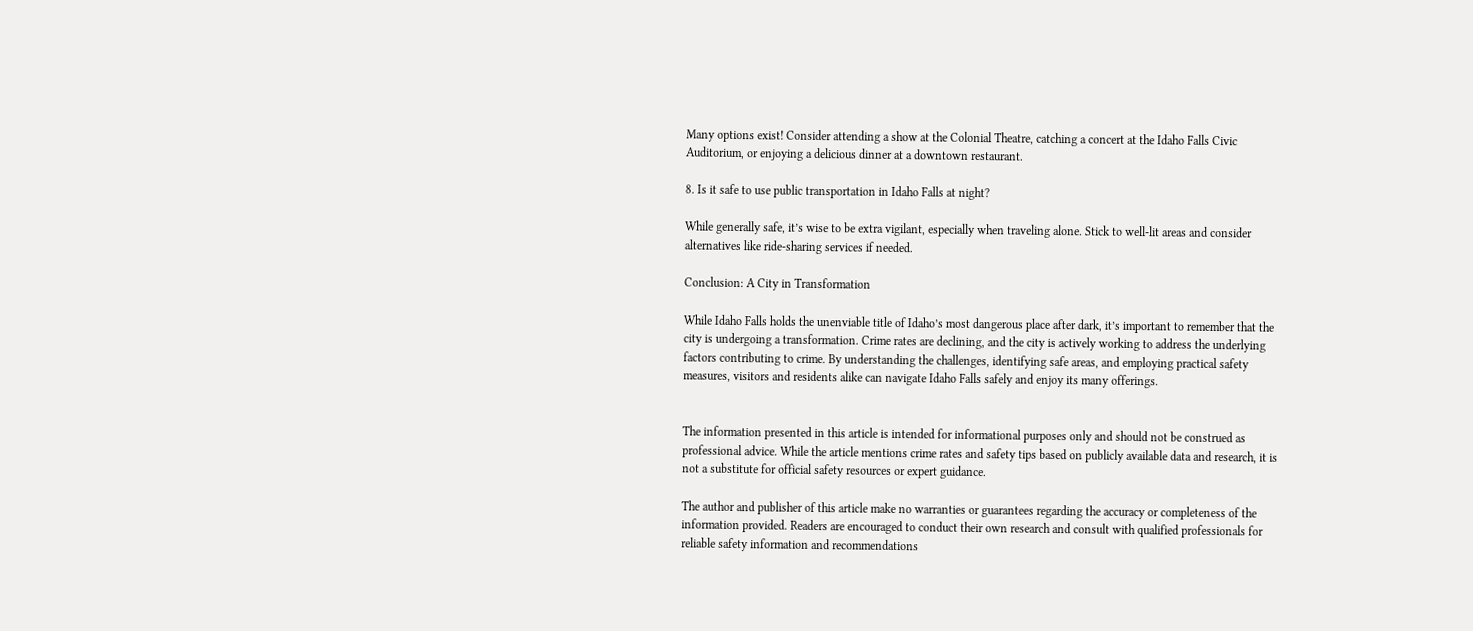Many options exist! Consider attending a show at the Colonial Theatre, catching a concert at the Idaho Falls Civic Auditorium, or enjoying a delicious dinner at a downtown restaurant.

8. Is it safe to use public transportation in Idaho Falls at night?

While generally safe, it’s wise to be extra vigilant, especially when traveling alone. Stick to well-lit areas and consider alternatives like ride-sharing services if needed.

Conclusion: A City in Transformation

While Idaho Falls holds the unenviable title of Idaho’s most dangerous place after dark, it’s important to remember that the city is undergoing a transformation. Crime rates are declining, and the city is actively working to address the underlying factors contributing to crime. By understanding the challenges, identifying safe areas, and employing practical safety measures, visitors and residents alike can navigate Idaho Falls safely and enjoy its many offerings.


The information presented in this article is intended for informational purposes only and should not be construed as professional advice. While the article mentions crime rates and safety tips based on publicly available data and research, it is not a substitute for official safety resources or expert guidance.

The author and publisher of this article make no warranties or guarantees regarding the accuracy or completeness of the information provided. Readers are encouraged to conduct their own research and consult with qualified professionals for reliable safety information and recommendations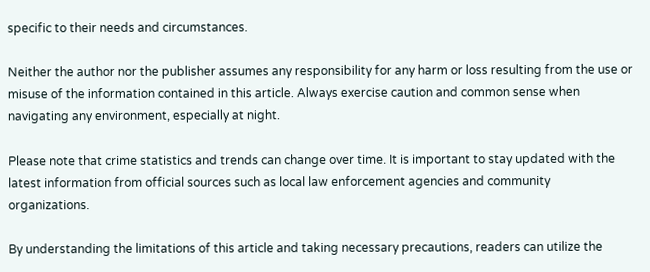specific to their needs and circumstances.

Neither the author nor the publisher assumes any responsibility for any harm or loss resulting from the use or misuse of the information contained in this article. Always exercise caution and common sense when navigating any environment, especially at night.

Please note that crime statistics and trends can change over time. It is important to stay updated with the latest information from official sources such as local law enforcement agencies and community organizations.

By understanding the limitations of this article and taking necessary precautions, readers can utilize the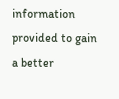information provided to gain a better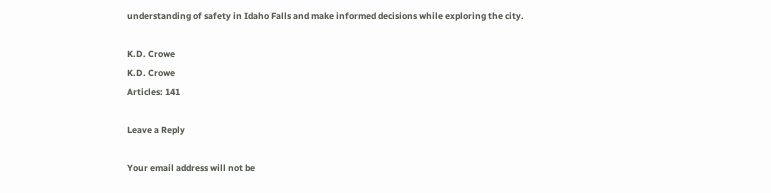understanding of safety in Idaho Falls and make informed decisions while exploring the city.

K.D. Crowe
K.D. Crowe
Articles: 141

Leave a Reply

Your email address will not be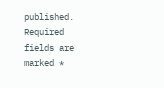published. Required fields are marked *